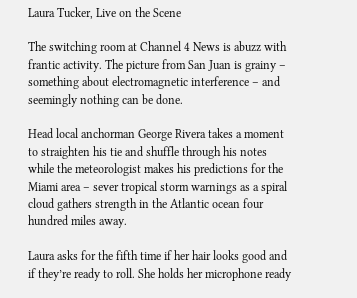Laura Tucker, Live on the Scene

The switching room at Channel 4 News is abuzz with frantic activity. The picture from San Juan is grainy – something about electromagnetic interference – and seemingly nothing can be done.

Head local anchorman George Rivera takes a moment to straighten his tie and shuffle through his notes while the meteorologist makes his predictions for the Miami area – sever tropical storm warnings as a spiral cloud gathers strength in the Atlantic ocean four hundred miles away.

Laura asks for the fifth time if her hair looks good and if they’re ready to roll. She holds her microphone ready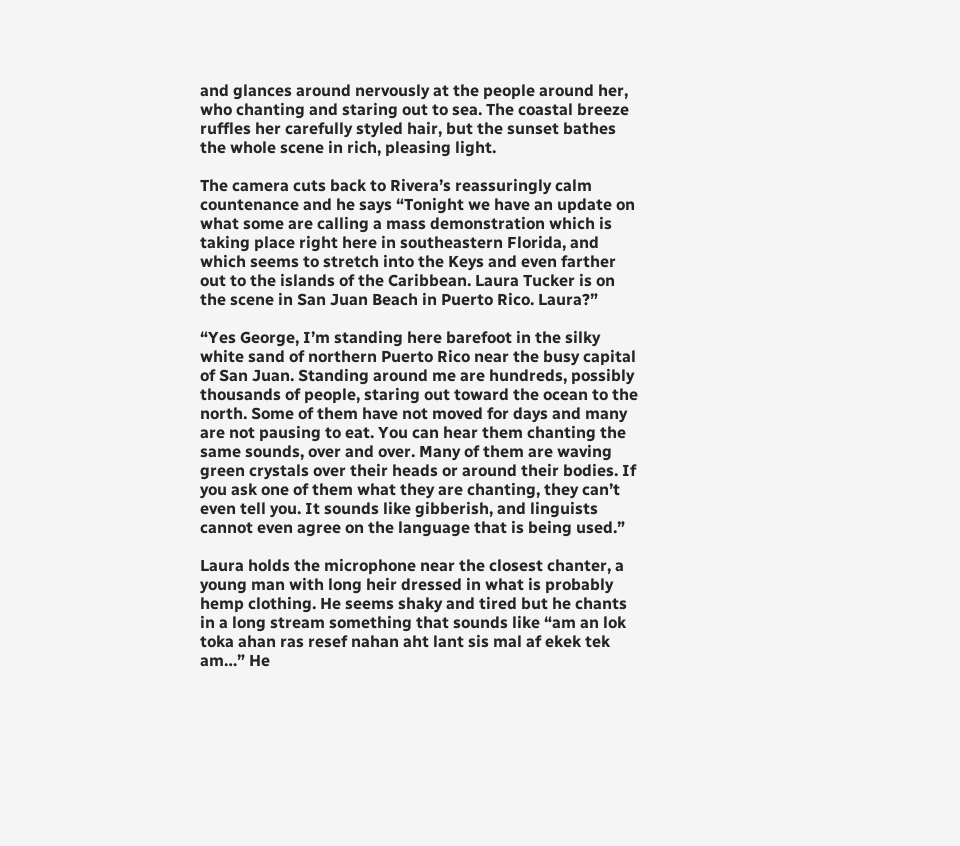and glances around nervously at the people around her, who chanting and staring out to sea. The coastal breeze ruffles her carefully styled hair, but the sunset bathes the whole scene in rich, pleasing light.

The camera cuts back to Rivera’s reassuringly calm countenance and he says “Tonight we have an update on what some are calling a mass demonstration which is taking place right here in southeastern Florida, and which seems to stretch into the Keys and even farther out to the islands of the Caribbean. Laura Tucker is on the scene in San Juan Beach in Puerto Rico. Laura?”

“Yes George, I’m standing here barefoot in the silky white sand of northern Puerto Rico near the busy capital of San Juan. Standing around me are hundreds, possibly thousands of people, staring out toward the ocean to the north. Some of them have not moved for days and many are not pausing to eat. You can hear them chanting the same sounds, over and over. Many of them are waving green crystals over their heads or around their bodies. If you ask one of them what they are chanting, they can’t even tell you. It sounds like gibberish, and linguists cannot even agree on the language that is being used.”

Laura holds the microphone near the closest chanter, a young man with long heir dressed in what is probably hemp clothing. He seems shaky and tired but he chants in a long stream something that sounds like “am an lok toka ahan ras resef nahan aht lant sis mal af ekek tek am…” He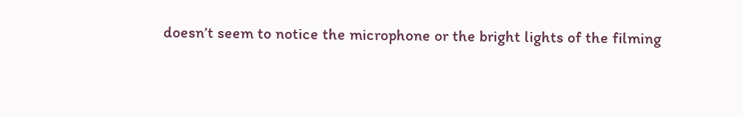doesn’t seem to notice the microphone or the bright lights of the filming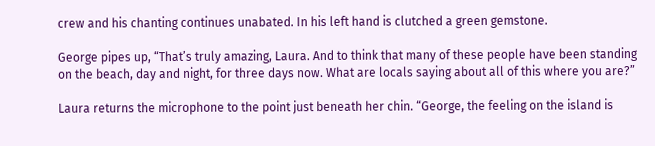crew and his chanting continues unabated. In his left hand is clutched a green gemstone.

George pipes up, “That’s truly amazing, Laura. And to think that many of these people have been standing on the beach, day and night, for three days now. What are locals saying about all of this where you are?”

Laura returns the microphone to the point just beneath her chin. “George, the feeling on the island is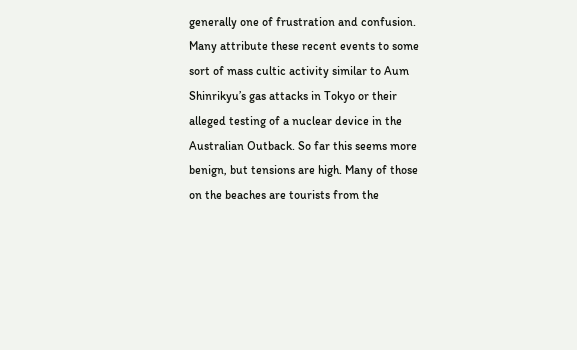generally one of frustration and confusion. Many attribute these recent events to some sort of mass cultic activity similar to Aum Shinrikyu’s gas attacks in Tokyo or their alleged testing of a nuclear device in the Australian Outback. So far this seems more benign, but tensions are high. Many of those on the beaches are tourists from the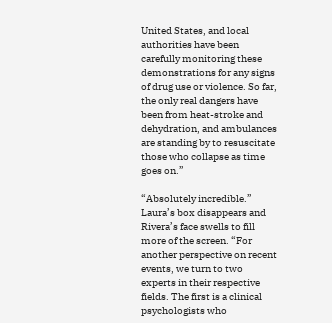United States, and local authorities have been carefully monitoring these demonstrations for any signs of drug use or violence. So far, the only real dangers have been from heat-stroke and dehydration, and ambulances are standing by to resuscitate those who collapse as time goes on.”

“Absolutely incredible.” Laura’s box disappears and Rivera’s face swells to fill more of the screen. “For another perspective on recent events, we turn to two experts in their respective fields. The first is a clinical psychologists who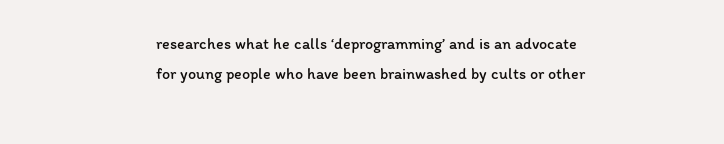researches what he calls ‘deprogramming’ and is an advocate for young people who have been brainwashed by cults or other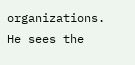organizations. He sees the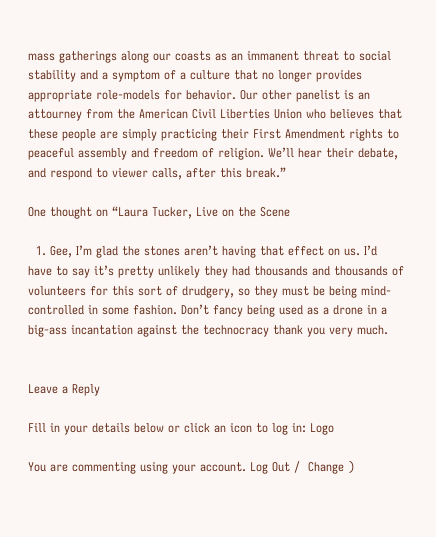mass gatherings along our coasts as an immanent threat to social stability and a symptom of a culture that no longer provides appropriate role-models for behavior. Our other panelist is an attourney from the American Civil Liberties Union who believes that these people are simply practicing their First Amendment rights to peaceful assembly and freedom of religion. We’ll hear their debate, and respond to viewer calls, after this break.”

One thought on “Laura Tucker, Live on the Scene

  1. Gee, I’m glad the stones aren’t having that effect on us. I’d have to say it’s pretty unlikely they had thousands and thousands of volunteers for this sort of drudgery, so they must be being mind-controlled in some fashion. Don’t fancy being used as a drone in a big-ass incantation against the technocracy thank you very much.


Leave a Reply

Fill in your details below or click an icon to log in: Logo

You are commenting using your account. Log Out /  Change )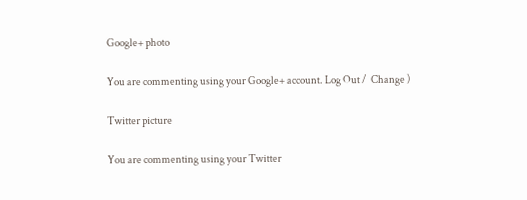Google+ photo

You are commenting using your Google+ account. Log Out /  Change )

Twitter picture

You are commenting using your Twitter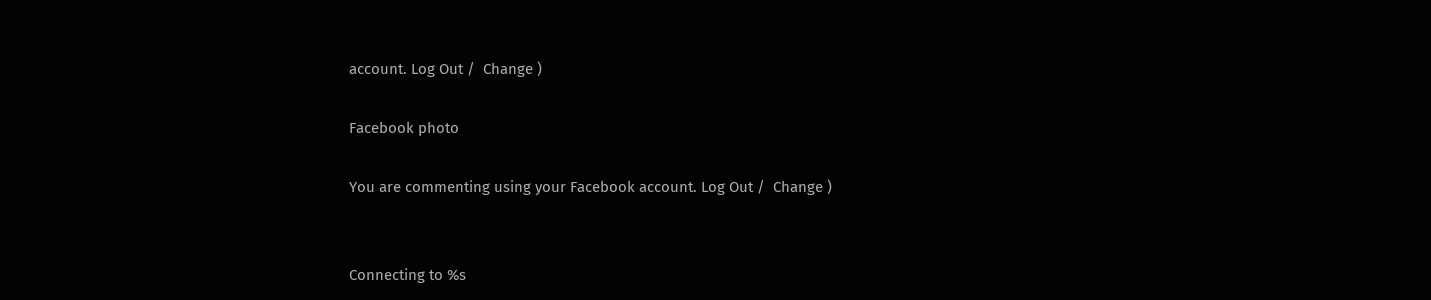account. Log Out /  Change )

Facebook photo

You are commenting using your Facebook account. Log Out /  Change )


Connecting to %s